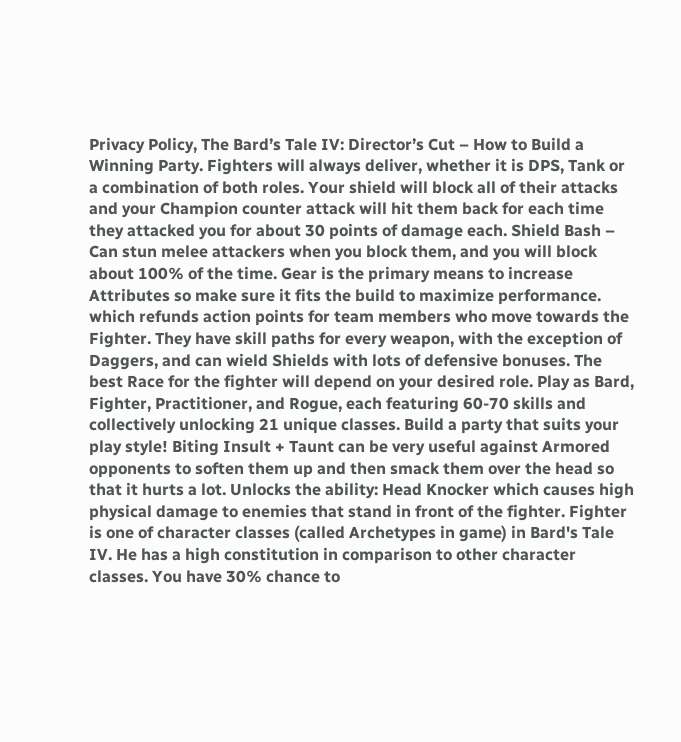Privacy Policy, The Bard’s Tale IV: Director’s Cut – How to Build a Winning Party. Fighters will always deliver, whether it is DPS, Tank or a combination of both roles. Your shield will block all of their attacks and your Champion counter attack will hit them back for each time they attacked you for about 30 points of damage each. Shield Bash – Can stun melee attackers when you block them, and you will block about 100% of the time. Gear is the primary means to increase Attributes so make sure it fits the build to maximize performance. which refunds action points for team members who move towards the Fighter. They have skill paths for every weapon, with the exception of Daggers, and can wield Shields with lots of defensive bonuses. The best Race for the fighter will depend on your desired role. Play as Bard, Fighter, Practitioner, and Rogue, each featuring 60-70 skills and collectively unlocking 21 unique classes. Build a party that suits your play style! Biting Insult + Taunt can be very useful against Armored opponents to soften them up and then smack them over the head so that it hurts a lot. Unlocks the ability: Head Knocker which causes high physical damage to enemies that stand in front of the fighter. Fighter is one of character classes (called Archetypes in game) in Bard's Tale IV. He has a high constitution in comparison to other character classes. You have 30% chance to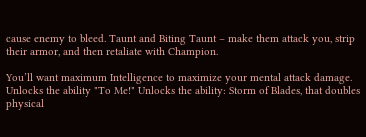cause enemy to bleed. Taunt and Biting Taunt – make them attack you, strip their armor, and then retaliate with Champion.

You’ll want maximum Intelligence to maximize your mental attack damage. Unlocks the ability "To Me!" Unlocks the ability: Storm of Blades, that doubles physical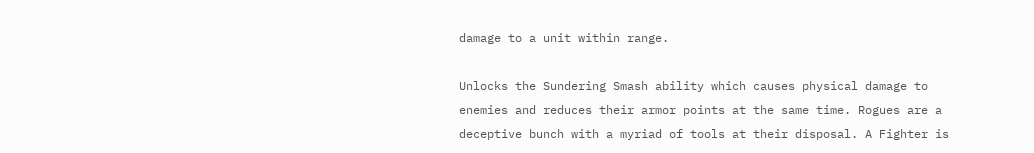damage to a unit within range.

Unlocks the Sundering Smash ability which causes physical damage to enemies and reduces their armor points at the same time. Rogues are a deceptive bunch with a myriad of tools at their disposal. A Fighter is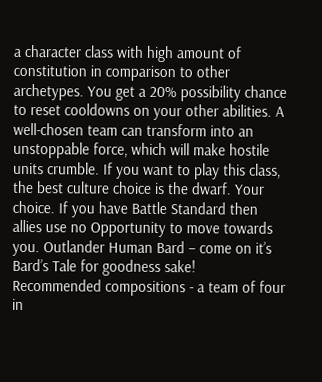a character class with high amount of constitution in comparison to other archetypes. You get a 20% possibility chance to reset cooldowns on your other abilities. A well-chosen team can transform into an unstoppable force, which will make hostile units crumble. If you want to play this class, the best culture choice is the dwarf. Your choice. If you have Battle Standard then allies use no Opportunity to move towards you. Outlander Human Bard – come on it’s Bard’s Tale for goodness sake! Recommended compositions - a team of four in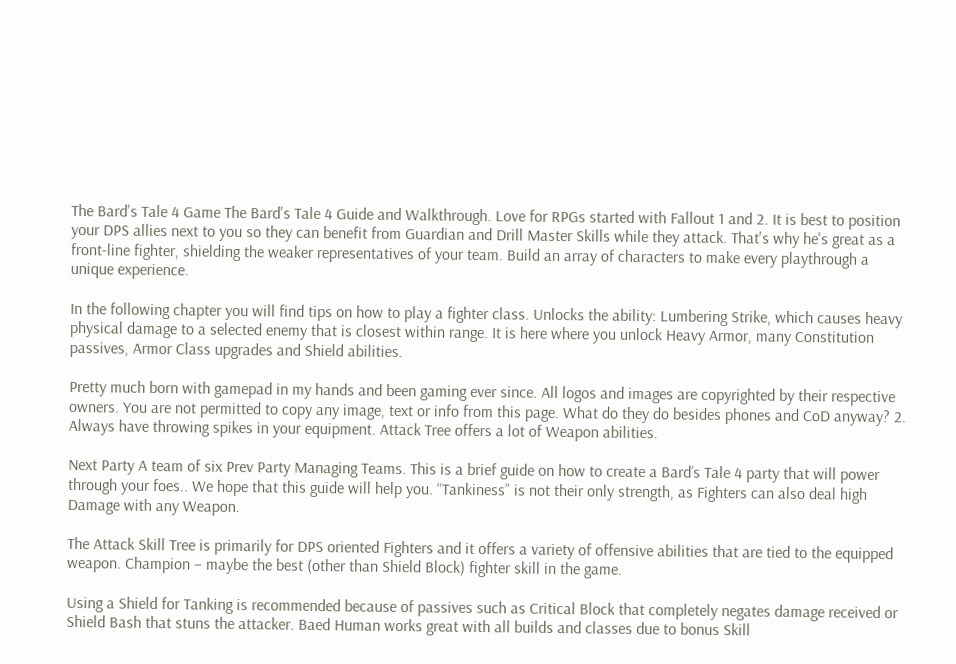The Bard's Tale 4 Game The Bard's Tale 4 Guide and Walkthrough. Love for RPGs started with Fallout 1 and 2. It is best to position your DPS allies next to you so they can benefit from Guardian and Drill Master Skills while they attack. That's why he's great as a front-line fighter, shielding the weaker representatives of your team. Build an array of characters to make every playthrough a unique experience.

In the following chapter you will find tips on how to play a fighter class. Unlocks the ability: Lumbering Strike, which causes heavy physical damage to a selected enemy that is closest within range. It is here where you unlock Heavy Armor, many Constitution passives, Armor Class upgrades and Shield abilities.

Pretty much born with gamepad in my hands and been gaming ever since. All logos and images are copyrighted by their respective owners. You are not permitted to copy any image, text or info from this page. What do they do besides phones and CoD anyway? 2. Always have throwing spikes in your equipment. Attack Tree offers a lot of Weapon abilities.

Next Party A team of six Prev Party Managing Teams. This is a brief guide on how to create a Bard’s Tale 4 party that will power through your foes.. We hope that this guide will help you. “Tankiness” is not their only strength, as Fighters can also deal high Damage with any Weapon.

The Attack Skill Tree is primarily for DPS oriented Fighters and it offers a variety of offensive abilities that are tied to the equipped weapon. Champion – maybe the best (other than Shield Block) fighter skill in the game.

Using a Shield for Tanking is recommended because of passives such as Critical Block that completely negates damage received or Shield Bash that stuns the attacker. Baed Human works great with all builds and classes due to bonus Skill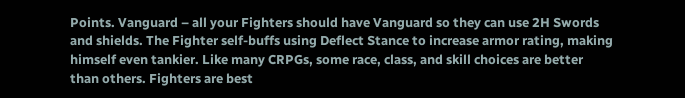Points. Vanguard – all your Fighters should have Vanguard so they can use 2H Swords and shields. The Fighter self-buffs using Deflect Stance to increase armor rating, making himself even tankier. Like many CRPGs, some race, class, and skill choices are better than others. Fighters are best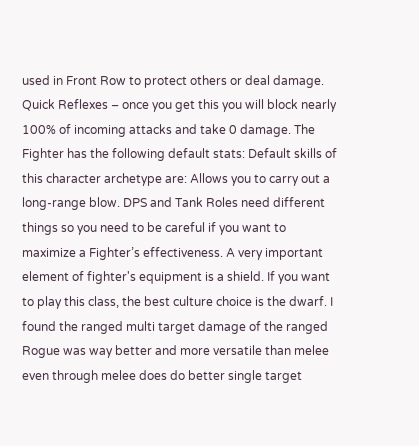used in Front Row to protect others or deal damage. Quick Reflexes – once you get this you will block nearly 100% of incoming attacks and take 0 damage. The Fighter has the following default stats: Default skills of this character archetype are: Allows you to carry out a long-range blow. DPS and Tank Roles need different things so you need to be careful if you want to maximize a Fighter’s effectiveness. A very important element of fighter's equipment is a shield. If you want to play this class, the best culture choice is the dwarf. I found the ranged multi target damage of the ranged Rogue was way better and more versatile than melee even through melee does do better single target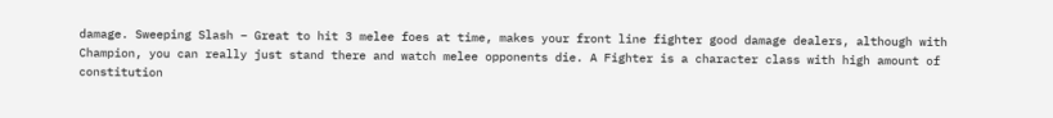damage. Sweeping Slash – Great to hit 3 melee foes at time, makes your front line fighter good damage dealers, although with Champion, you can really just stand there and watch melee opponents die. A Fighter is a character class with high amount of constitution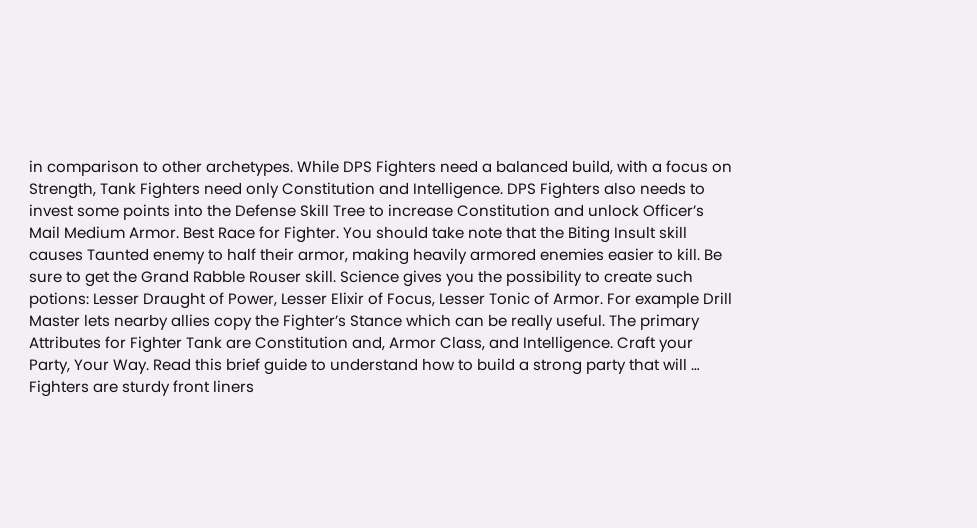in comparison to other archetypes. While DPS Fighters need a balanced build, with a focus on Strength, Tank Fighters need only Constitution and Intelligence. DPS Fighters also needs to invest some points into the Defense Skill Tree to increase Constitution and unlock Officer’s Mail Medium Armor. Best Race for Fighter. You should take note that the Biting Insult skill causes Taunted enemy to half their armor, making heavily armored enemies easier to kill. Be sure to get the Grand Rabble Rouser skill. Science gives you the possibility to create such potions: Lesser Draught of Power, Lesser Elixir of Focus, Lesser Tonic of Armor. For example Drill Master lets nearby allies copy the Fighter’s Stance which can be really useful. The primary Attributes for Fighter Tank are Constitution and, Armor Class, and Intelligence. Craft your Party, Your Way. Read this brief guide to understand how to build a strong party that will … Fighters are sturdy front liners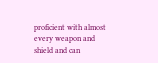proficient with almost every weapon and shield and can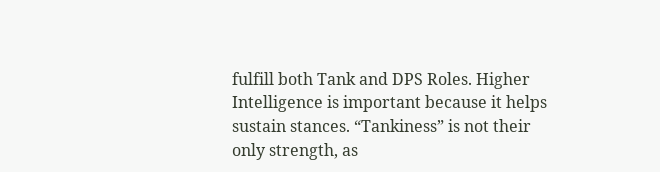fulfill both Tank and DPS Roles. Higher Intelligence is important because it helps sustain stances. “Tankiness” is not their only strength, as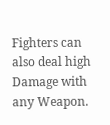Fighters can also deal high Damage with any Weapon.